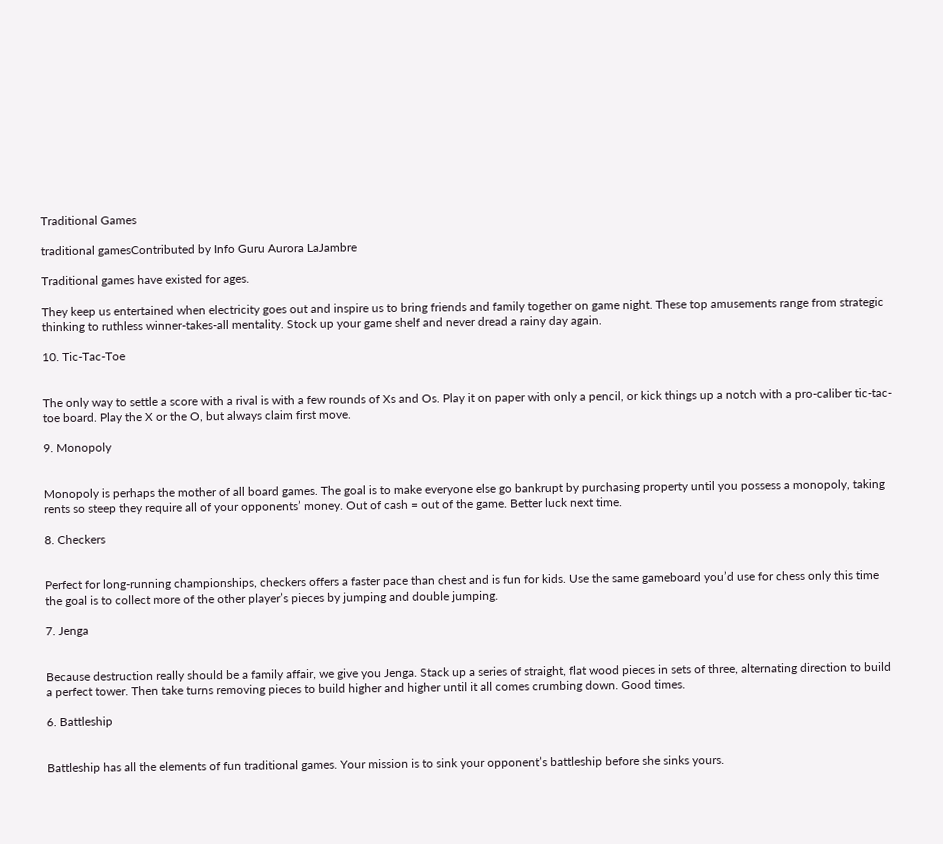Traditional Games

traditional gamesContributed by Info Guru Aurora LaJambre

Traditional games have existed for ages.

They keep us entertained when electricity goes out and inspire us to bring friends and family together on game night. These top amusements range from strategic thinking to ruthless winner-takes-all mentality. Stock up your game shelf and never dread a rainy day again.

10. Tic-Tac-Toe


The only way to settle a score with a rival is with a few rounds of Xs and Os. Play it on paper with only a pencil, or kick things up a notch with a pro-caliber tic-tac-toe board. Play the X or the O, but always claim first move.

9. Monopoly


Monopoly is perhaps the mother of all board games. The goal is to make everyone else go bankrupt by purchasing property until you possess a monopoly, taking rents so steep they require all of your opponents’ money. Out of cash = out of the game. Better luck next time.

8. Checkers


Perfect for long-running championships, checkers offers a faster pace than chest and is fun for kids. Use the same gameboard you’d use for chess only this time the goal is to collect more of the other player’s pieces by jumping and double jumping.

7. Jenga


Because destruction really should be a family affair, we give you Jenga. Stack up a series of straight, flat wood pieces in sets of three, alternating direction to build a perfect tower. Then take turns removing pieces to build higher and higher until it all comes crumbing down. Good times.

6. Battleship


Battleship has all the elements of fun traditional games. Your mission is to sink your opponent’s battleship before she sinks yours.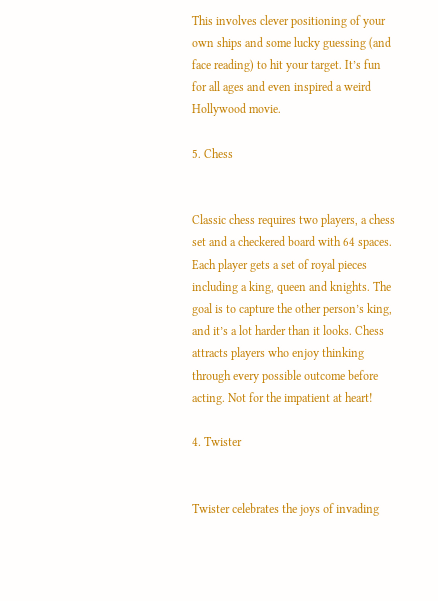This involves clever positioning of your own ships and some lucky guessing (and face reading) to hit your target. It’s fun for all ages and even inspired a weird Hollywood movie.

5. Chess


Classic chess requires two players, a chess set and a checkered board with 64 spaces. Each player gets a set of royal pieces including a king, queen and knights. The goal is to capture the other person’s king, and it’s a lot harder than it looks. Chess attracts players who enjoy thinking through every possible outcome before acting. Not for the impatient at heart!

4. Twister


Twister celebrates the joys of invading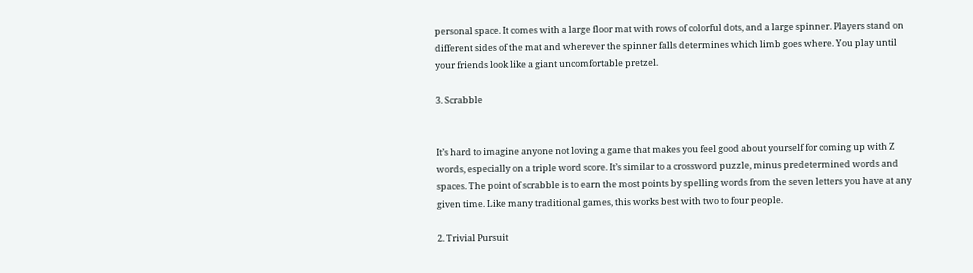personal space. It comes with a large floor mat with rows of colorful dots, and a large spinner. Players stand on different sides of the mat and wherever the spinner falls determines which limb goes where. You play until your friends look like a giant uncomfortable pretzel.

3. Scrabble


It’s hard to imagine anyone not loving a game that makes you feel good about yourself for coming up with Z words, especially on a triple word score. It’s similar to a crossword puzzle, minus predetermined words and spaces. The point of scrabble is to earn the most points by spelling words from the seven letters you have at any given time. Like many traditional games, this works best with two to four people.

2. Trivial Pursuit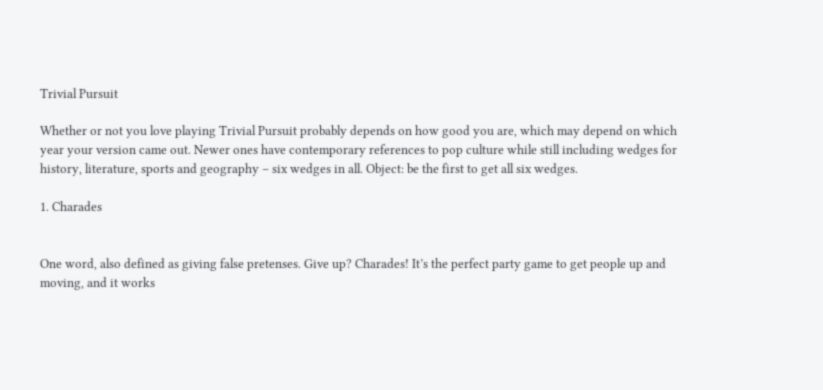Trivial Pursuit

Whether or not you love playing Trivial Pursuit probably depends on how good you are, which may depend on which year your version came out. Newer ones have contemporary references to pop culture while still including wedges for history, literature, sports and geography – six wedges in all. Object: be the first to get all six wedges.

1. Charades


One word, also defined as giving false pretenses. Give up? Charades! It’s the perfect party game to get people up and moving, and it works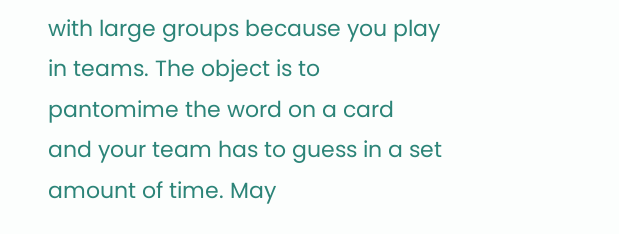with large groups because you play in teams. The object is to pantomime the word on a card and your team has to guess in a set amount of time. May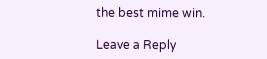the best mime win.

Leave a Reply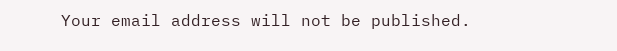Your email address will not be published.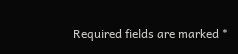Required fields are marked *